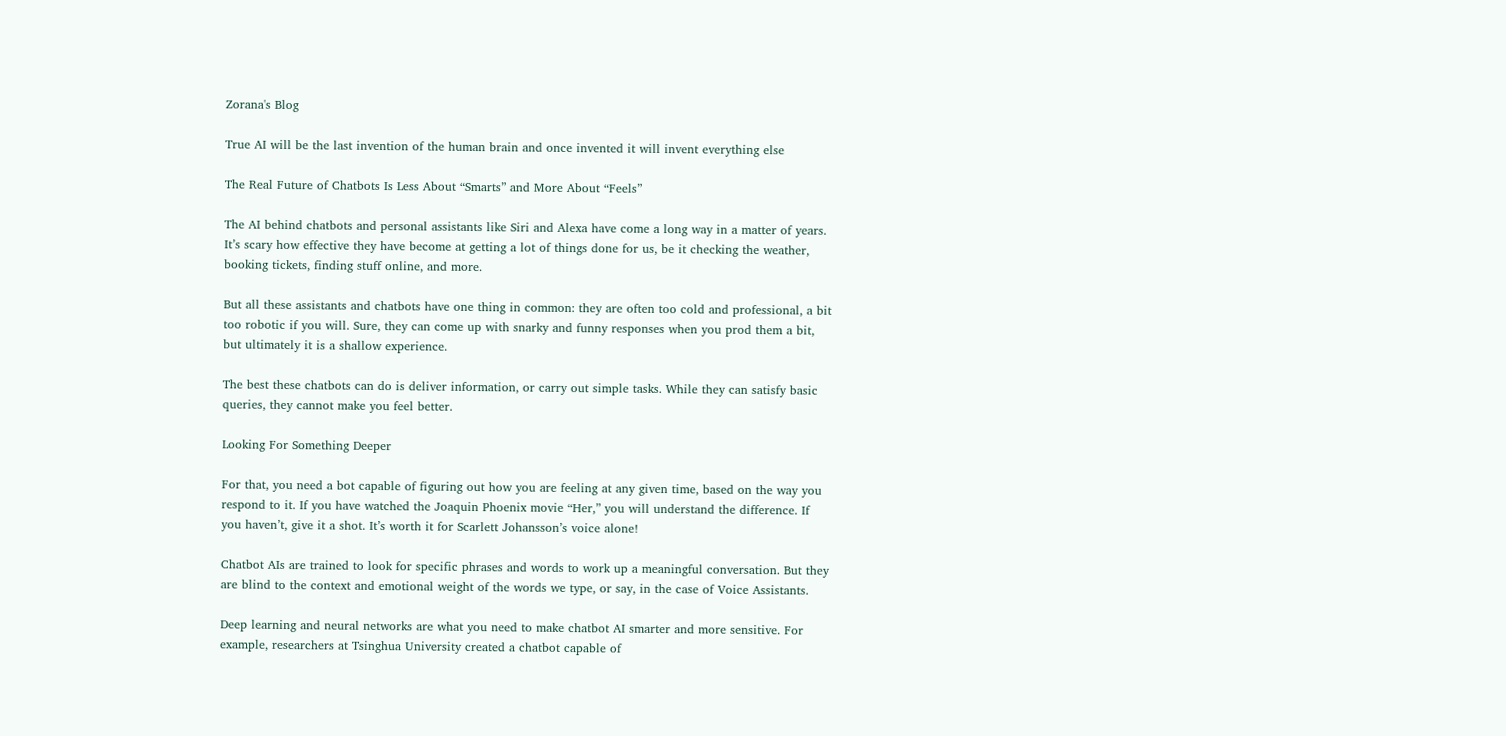Zorana's Blog

True AI will be the last invention of the human brain and once invented it will invent everything else

The Real Future of Chatbots Is Less About “Smarts” and More About “Feels”

The AI behind chatbots and personal assistants like Siri and Alexa have come a long way in a matter of years. It’s scary how effective they have become at getting a lot of things done for us, be it checking the weather, booking tickets, finding stuff online, and more.

But all these assistants and chatbots have one thing in common: they are often too cold and professional, a bit too robotic if you will. Sure, they can come up with snarky and funny responses when you prod them a bit, but ultimately it is a shallow experience.

The best these chatbots can do is deliver information, or carry out simple tasks. While they can satisfy basic queries, they cannot make you feel better.

Looking For Something Deeper

For that, you need a bot capable of figuring out how you are feeling at any given time, based on the way you respond to it. If you have watched the Joaquin Phoenix movie “Her,” you will understand the difference. If you haven’t, give it a shot. It’s worth it for Scarlett Johansson’s voice alone!

Chatbot AIs are trained to look for specific phrases and words to work up a meaningful conversation. But they are blind to the context and emotional weight of the words we type, or say, in the case of Voice Assistants.

Deep learning and neural networks are what you need to make chatbot AI smarter and more sensitive. For example, researchers at Tsinghua University created a chatbot capable of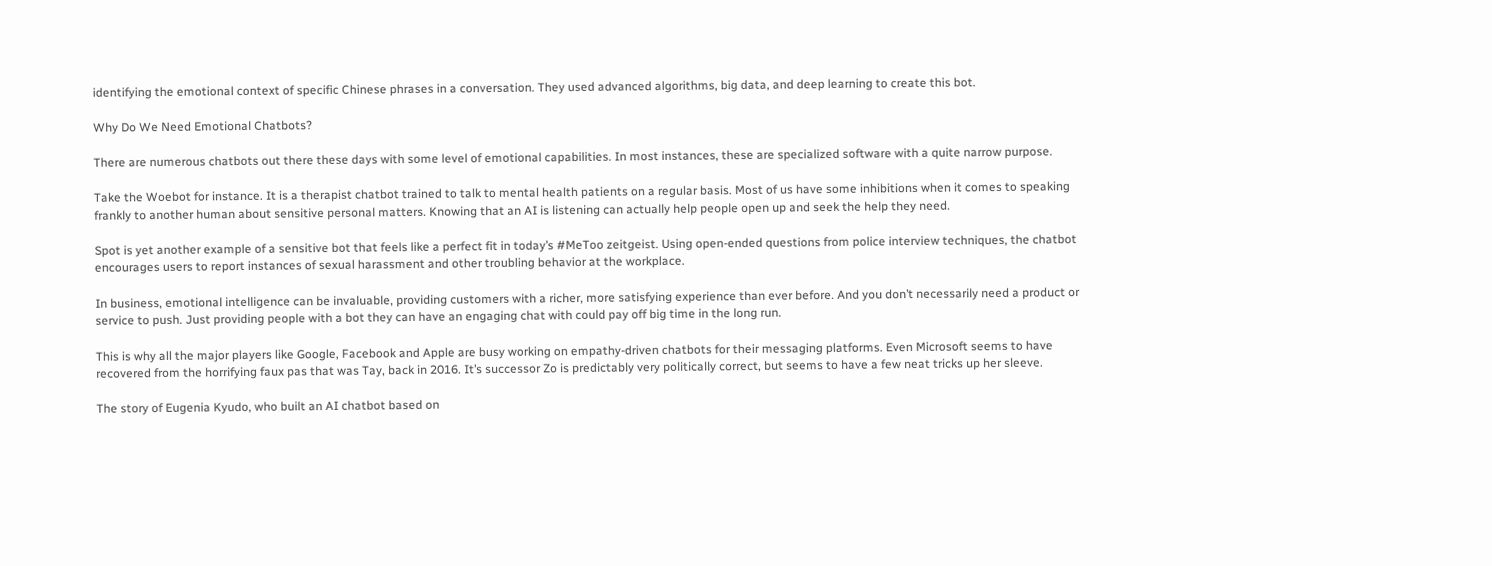identifying the emotional context of specific Chinese phrases in a conversation. They used advanced algorithms, big data, and deep learning to create this bot.

Why Do We Need Emotional Chatbots?

There are numerous chatbots out there these days with some level of emotional capabilities. In most instances, these are specialized software with a quite narrow purpose.

Take the Woebot for instance. It is a therapist chatbot trained to talk to mental health patients on a regular basis. Most of us have some inhibitions when it comes to speaking frankly to another human about sensitive personal matters. Knowing that an AI is listening can actually help people open up and seek the help they need.

Spot is yet another example of a sensitive bot that feels like a perfect fit in today’s #MeToo zeitgeist. Using open-ended questions from police interview techniques, the chatbot encourages users to report instances of sexual harassment and other troubling behavior at the workplace.

In business, emotional intelligence can be invaluable, providing customers with a richer, more satisfying experience than ever before. And you don’t necessarily need a product or service to push. Just providing people with a bot they can have an engaging chat with could pay off big time in the long run.

This is why all the major players like Google, Facebook and Apple are busy working on empathy-driven chatbots for their messaging platforms. Even Microsoft seems to have recovered from the horrifying faux pas that was Tay, back in 2016. It’s successor Zo is predictably very politically correct, but seems to have a few neat tricks up her sleeve.

The story of Eugenia Kyudo, who built an AI chatbot based on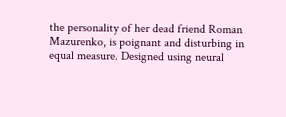the personality of her dead friend Roman Mazurenko, is poignant and disturbing in equal measure. Designed using neural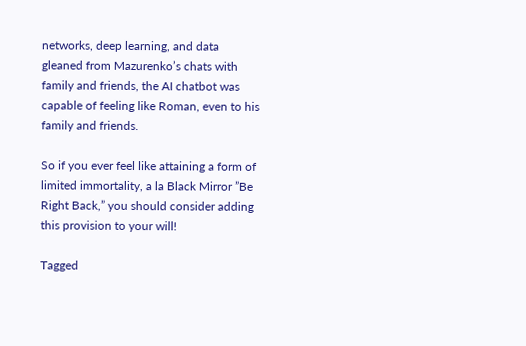networks, deep learning, and data gleaned from Mazurenko’s chats with family and friends, the AI chatbot was capable of feeling like Roman, even to his family and friends.

So if you ever feel like attaining a form of limited immortality, a la Black Mirror ”Be Right Back,” you should consider adding this provision to your will!

Tagged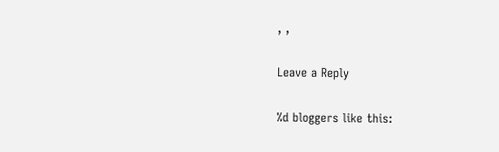, ,

Leave a Reply

%d bloggers like this: